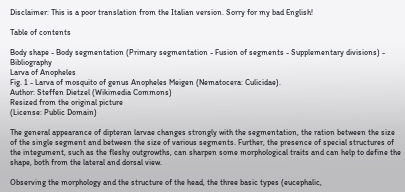Disclaimer: This is a poor translation from the Italian version. Sorry for my bad English!

Table of contents

Body shape - Body segmentation (Primary segmentation - Fusion of segments - Supplementary divisions) - Bibliography
Larva of Anopheles
Fig. 1 - Larva of mosquito of genus Anopheles Meigen (Nematocera: Culicidae).
Author: Steffen Dietzel (Wikimedia Commons)
Resized from the original picture
(License: Public Domain)

The general appearance of dipteran larvae changes strongly with the segmentation, the ration between the size of the single segment and between the size of various segments. Further, the presence of special structures of the integument, such as the fleshy outgrowths, can sharpen some morphological traits and can help to define the shape, both from the lateral and dorsal view.

Observing the morphology and the structure of the head, the three basic types (eucephalic,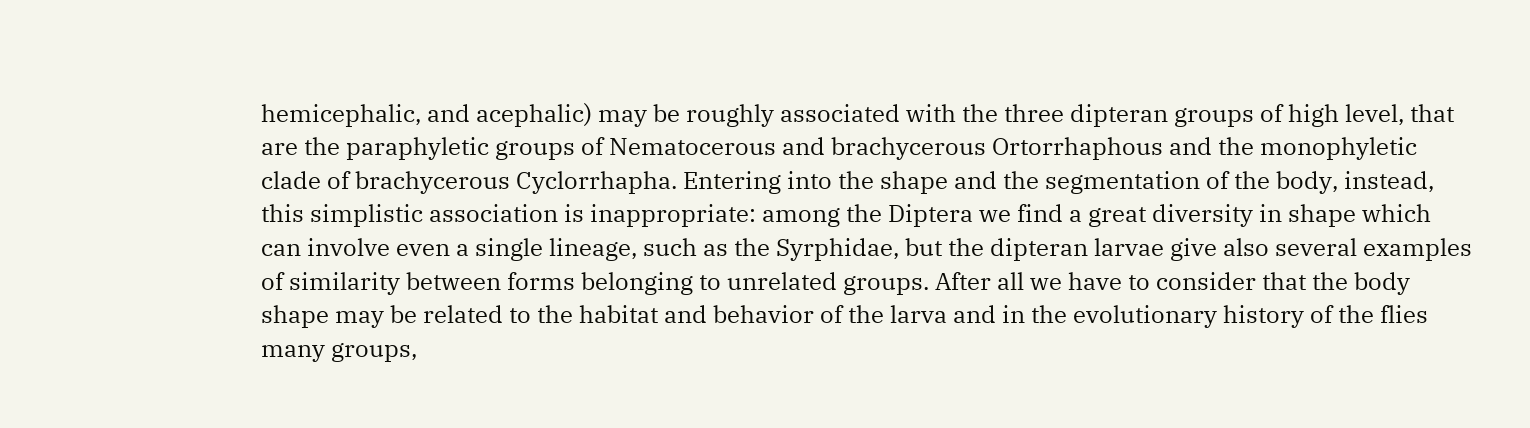hemicephalic, and acephalic) may be roughly associated with the three dipteran groups of high level, that are the paraphyletic groups of Nematocerous and brachycerous Ortorrhaphous and the monophyletic clade of brachycerous Cyclorrhapha. Entering into the shape and the segmentation of the body, instead, this simplistic association is inappropriate: among the Diptera we find a great diversity in shape which can involve even a single lineage, such as the Syrphidae, but the dipteran larvae give also several examples of similarity between forms belonging to unrelated groups. After all we have to consider that the body shape may be related to the habitat and behavior of the larva and in the evolutionary history of the flies many groups,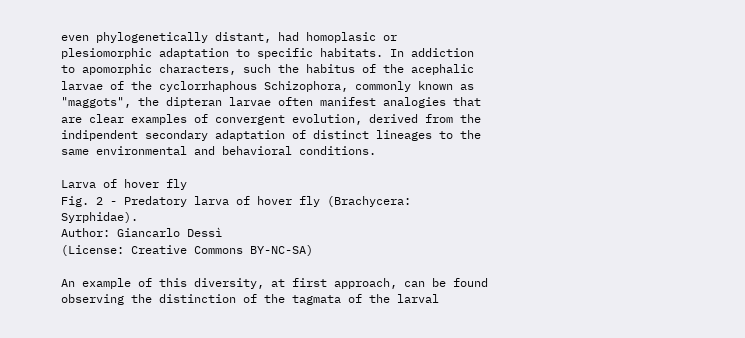even phylogenetically distant, had homoplasic or plesiomorphic adaptation to specific habitats. In addiction to apomorphic characters, such the habitus of the acephalic larvae of the cyclorrhaphous Schizophora, commonly known as "maggots", the dipteran larvae often manifest analogies that are clear examples of convergent evolution, derived from the indipendent secondary adaptation of distinct lineages to the same environmental and behavioral conditions.

Larva of hover fly
Fig. 2 - Predatory larva of hover fly (Brachycera: Syrphidae).
Author: Giancarlo Dessì
(License: Creative Commons BY-NC-SA)

An example of this diversity, at first approach, can be found observing the distinction of the tagmata of the larval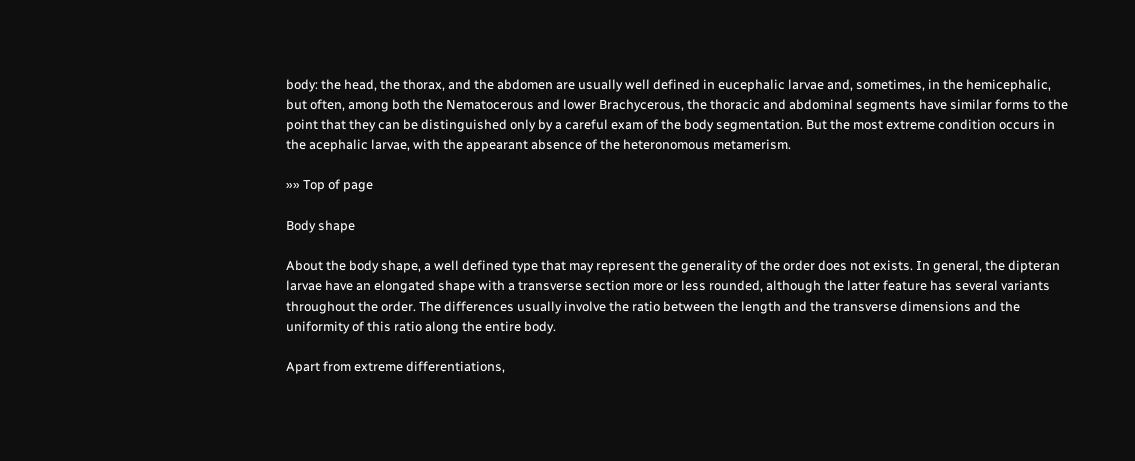body: the head, the thorax, and the abdomen are usually well defined in eucephalic larvae and, sometimes, in the hemicephalic, but often, among both the Nematocerous and lower Brachycerous, the thoracic and abdominal segments have similar forms to the point that they can be distinguished only by a careful exam of the body segmentation. But the most extreme condition occurs in the acephalic larvae, with the appearant absence of the heteronomous metamerism.

»» Top of page

Body shape

About the body shape, a well defined type that may represent the generality of the order does not exists. In general, the dipteran larvae have an elongated shape with a transverse section more or less rounded, although the latter feature has several variants throughout the order. The differences usually involve the ratio between the length and the transverse dimensions and the uniformity of this ratio along the entire body.

Apart from extreme differentiations,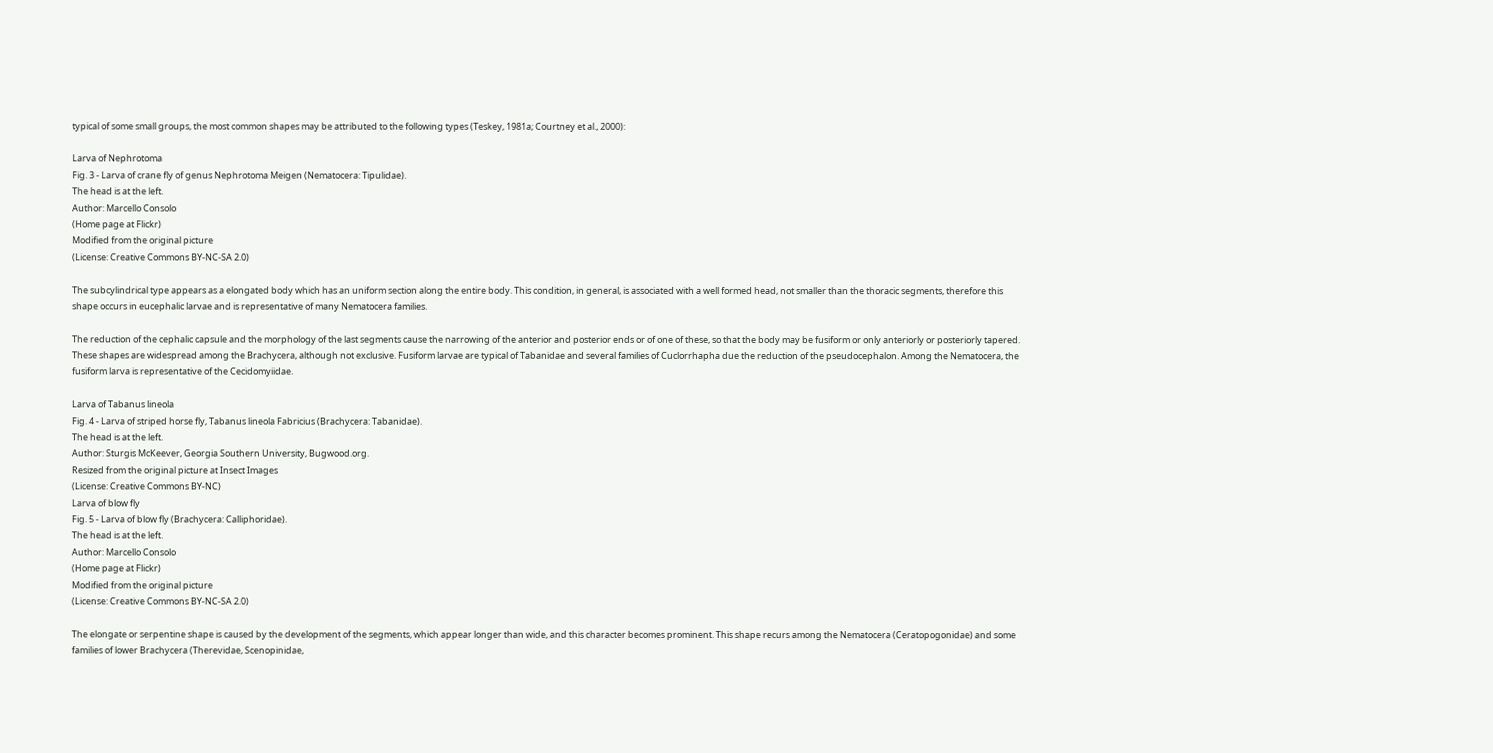typical of some small groups, the most common shapes may be attributed to the following types (Teskey, 1981a; Courtney et al., 2000):

Larva of Nephrotoma
Fig. 3 - Larva of crane fly of genus Nephrotoma Meigen (Nematocera: Tipulidae).
The head is at the left.
Author: Marcello Consolo
(Home page at Flickr)
Modified from the original picture
(License: Creative Commons BY-NC-SA 2.0)

The subcylindrical type appears as a elongated body which has an uniform section along the entire body. This condition, in general, is associated with a well formed head, not smaller than the thoracic segments, therefore this shape occurs in eucephalic larvae and is representative of many Nematocera families.

The reduction of the cephalic capsule and the morphology of the last segments cause the narrowing of the anterior and posterior ends or of one of these, so that the body may be fusiform or only anteriorly or posteriorly tapered. These shapes are widespread among the Brachycera, although not exclusive. Fusiform larvae are typical of Tabanidae and several families of Cuclorrhapha due the reduction of the pseudocephalon. Among the Nematocera, the fusiform larva is representative of the Cecidomyiidae.

Larva of Tabanus lineola
Fig. 4 - Larva of striped horse fly, Tabanus lineola Fabricius (Brachycera: Tabanidae).
The head is at the left.
Author: Sturgis McKeever, Georgia Southern University, Bugwood.org.
Resized from the original picture at Insect Images
(License: Creative Commons BY-NC)
Larva of blow fly
Fig. 5 - Larva of blow fly (Brachycera: Calliphoridae).
The head is at the left.
Author: Marcello Consolo
(Home page at Flickr)
Modified from the original picture
(License: Creative Commons BY-NC-SA 2.0)

The elongate or serpentine shape is caused by the development of the segments, which appear longer than wide, and this character becomes prominent. This shape recurs among the Nematocera (Ceratopogonidae) and some families of lower Brachycera (Therevidae, Scenopinidae,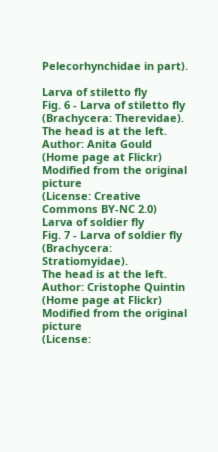Pelecorhynchidae in part).

Larva of stiletto fly
Fig. 6 - Larva of stiletto fly (Brachycera: Therevidae).
The head is at the left.
Author: Anita Gould
(Home page at Flickr)
Modified from the original picture
(License: Creative Commons BY-NC 2.0)
Larva of soldier fly
Fig. 7 - Larva of soldier fly (Brachycera: Stratiomyidae).
The head is at the left.
Author: Cristophe Quintin
(Home page at Flickr)
Modified from the original picture
(License: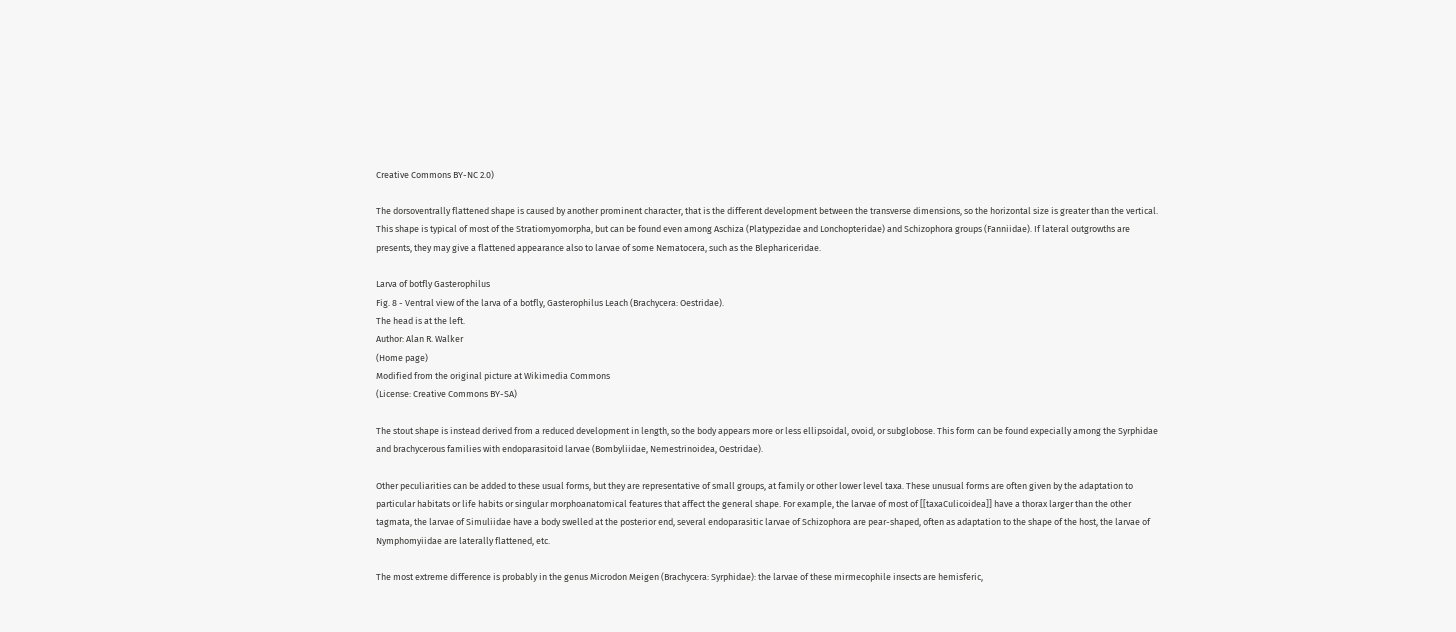Creative Commons BY-NC 2.0)

The dorsoventrally flattened shape is caused by another prominent character, that is the different development between the transverse dimensions, so the horizontal size is greater than the vertical. This shape is typical of most of the Stratiomyomorpha, but can be found even among Aschiza (Platypezidae and Lonchopteridae) and Schizophora groups (Fanniidae). If lateral outgrowths are presents, they may give a flattened appearance also to larvae of some Nematocera, such as the Blephariceridae.

Larva of botfly Gasterophilus
Fig. 8 - Ventral view of the larva of a botfly, Gasterophilus Leach (Brachycera: Oestridae).
The head is at the left.
Author: Alan R. Walker
(Home page)
Modified from the original picture at Wikimedia Commons
(License: Creative Commons BY-SA)

The stout shape is instead derived from a reduced development in length, so the body appears more or less ellipsoidal, ovoid, or subglobose. This form can be found expecially among the Syrphidae and brachycerous families with endoparasitoid larvae (Bombyliidae, Nemestrinoidea, Oestridae).

Other peculiarities can be added to these usual forms, but they are representative of small groups, at family or other lower level taxa. These unusual forms are often given by the adaptation to particular habitats or life habits or singular morphoanatomical features that affect the general shape. For example, the larvae of most of [[taxaCulicoidea]] have a thorax larger than the other tagmata, the larvae of Simuliidae have a body swelled at the posterior end, several endoparasitic larvae of Schizophora are pear-shaped, often as adaptation to the shape of the host, the larvae of Nymphomyiidae are laterally flattened, etc.

The most extreme difference is probably in the genus Microdon Meigen (Brachycera: Syrphidae): the larvae of these mirmecophile insects are hemisferic,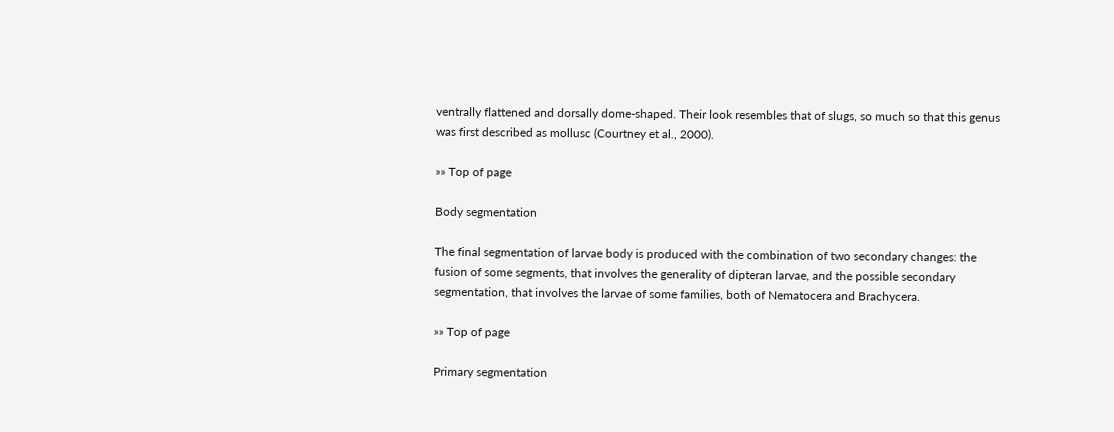ventrally flattened and dorsally dome-shaped. Their look resembles that of slugs, so much so that this genus was first described as mollusc (Courtney et al., 2000).

»» Top of page

Body segmentation

The final segmentation of larvae body is produced with the combination of two secondary changes: the fusion of some segments, that involves the generality of dipteran larvae, and the possible secondary segmentation, that involves the larvae of some families, both of Nematocera and Brachycera.

»» Top of page

Primary segmentation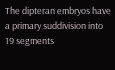The dipteran embryos have a primary suddivision into 19 segments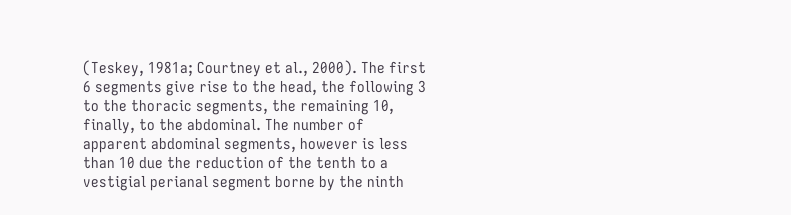(Teskey, 1981a; Courtney et al., 2000). The first 6 segments give rise to the head, the following 3 to the thoracic segments, the remaining 10, finally, to the abdominal. The number of apparent abdominal segments, however is less than 10 due the reduction of the tenth to a vestigial perianal segment borne by the ninth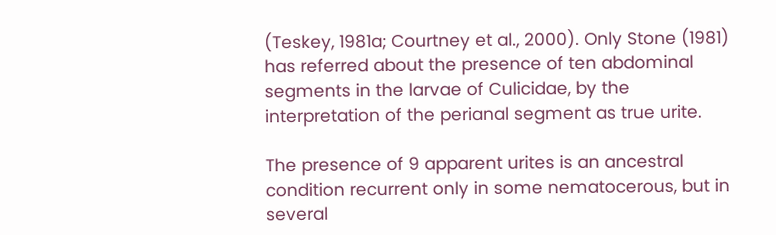(Teskey, 1981a; Courtney et al., 2000). Only Stone (1981) has referred about the presence of ten abdominal segments in the larvae of Culicidae, by the interpretation of the perianal segment as true urite.

The presence of 9 apparent urites is an ancestral condition recurrent only in some nematocerous, but in several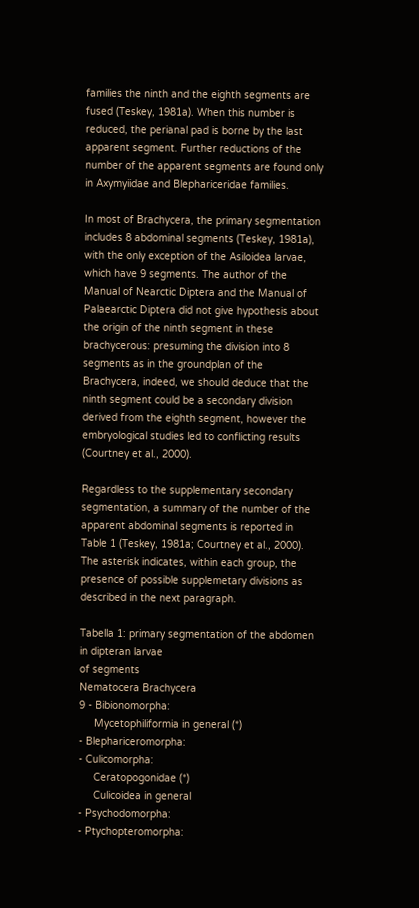families the ninth and the eighth segments are fused (Teskey, 1981a). When this number is reduced, the perianal pad is borne by the last apparent segment. Further reductions of the number of the apparent segments are found only in Axymyiidae and Blephariceridae families.

In most of Brachycera, the primary segmentation includes 8 abdominal segments (Teskey, 1981a), with the only exception of the Asiloidea larvae, which have 9 segments. The author of the Manual of Nearctic Diptera and the Manual of Palaearctic Diptera did not give hypothesis about the origin of the ninth segment in these brachycerous: presuming the division into 8 segments as in the groundplan of the Brachycera, indeed, we should deduce that the ninth segment could be a secondary division derived from the eighth segment, however the embryological studies led to conflicting results (Courtney et al., 2000).

Regardless to the supplementary secondary segmentation, a summary of the number of the apparent abdominal segments is reported in Table 1 (Teskey, 1981a; Courtney et al., 2000). The asterisk indicates, within each group, the presence of possible supplemetary divisions as described in the next paragraph.

Tabella 1: primary segmentation of the abdomen in dipteran larvae
of segments
Nematocera Brachycera
9 - Bibionomorpha:
     Mycetophiliformia in general (*)
- Blephariceromorpha:
- Culicomorpha:
     Ceratopogonidae (*)
     Culicoidea in general
- Psychodomorpha:
- Ptychopteromorpha: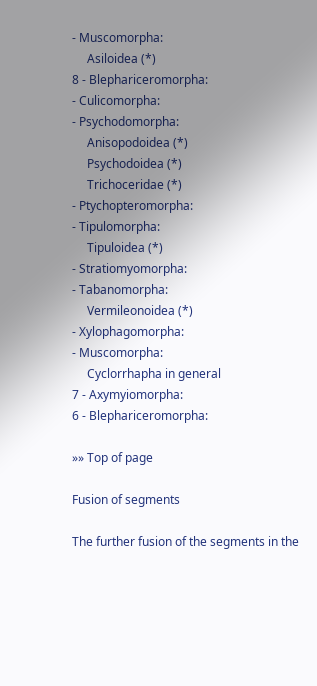- Muscomorpha:
     Asiloidea (*)
8 - Blephariceromorpha:
- Culicomorpha:
- Psychodomorpha:
     Anisopodoidea (*)
     Psychodoidea (*)
     Trichoceridae (*)
- Ptychopteromorpha:
- Tipulomorpha:
     Tipuloidea (*)
- Stratiomyomorpha:
- Tabanomorpha:
     Vermileonoidea (*)
- Xylophagomorpha:
- Muscomorpha:
     Cyclorrhapha in general
7 - Axymyiomorpha:
6 - Blephariceromorpha:

»» Top of page

Fusion of segments

The further fusion of the segments in the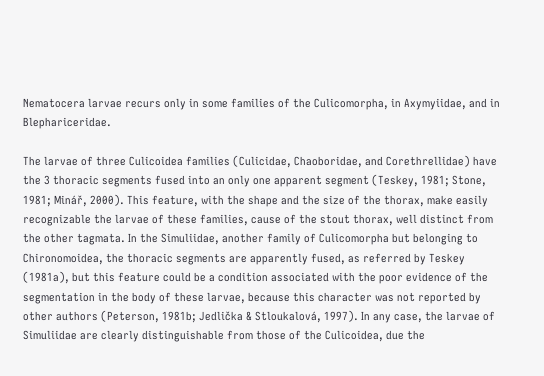Nematocera larvae recurs only in some families of the Culicomorpha, in Axymyiidae, and in Blephariceridae.

The larvae of three Culicoidea families (Culicidae, Chaoboridae, and Corethrellidae) have the 3 thoracic segments fused into an only one apparent segment (Teskey, 1981; Stone, 1981; Minář, 2000). This feature, with the shape and the size of the thorax, make easily recognizable the larvae of these families, cause of the stout thorax, well distinct from the other tagmata. In the Simuliidae, another family of Culicomorpha but belonging to Chironomoidea, the thoracic segments are apparently fused, as referred by Teskey (1981a), but this feature could be a condition associated with the poor evidence of the segmentation in the body of these larvae, because this character was not reported by other authors (Peterson, 1981b; Jedlička & Stloukalová, 1997). In any case, the larvae of Simuliidae are clearly distinguishable from those of the Culicoidea, due the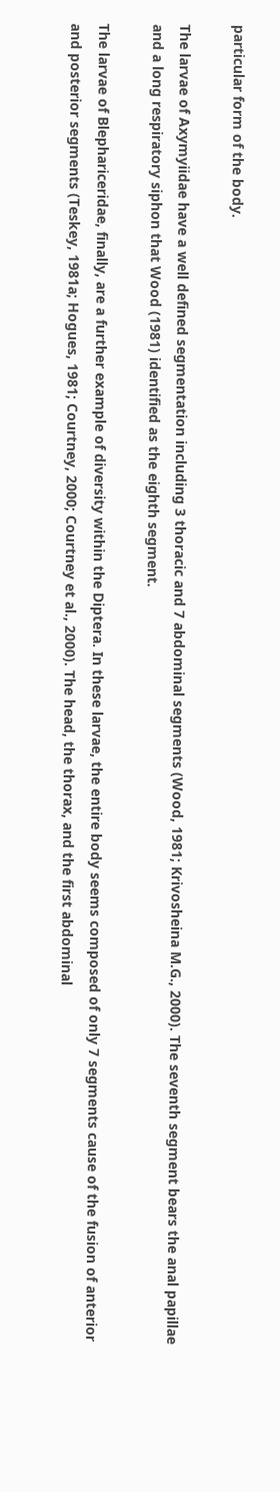particular form of the body.

The larvae of Axymyiidae have a well defined segmentation including 3 thoracic and 7 abdominal segments (Wood, 1981; Krivosheina M.G., 2000). The seventh segment bears the anal papillae and a long respiratory siphon that Wood (1981) identified as the eighth segment.

The larvae of Blephariceridae, finally, are a further example of diversity within the Diptera. In these larvae, the entire body seems composed of only 7 segments cause of the fusion of anterior and posterior segments (Teskey, 1981a; Hogues, 1981; Courtney, 2000; Courtney et al., 2000). The head, the thorax, and the first abdominal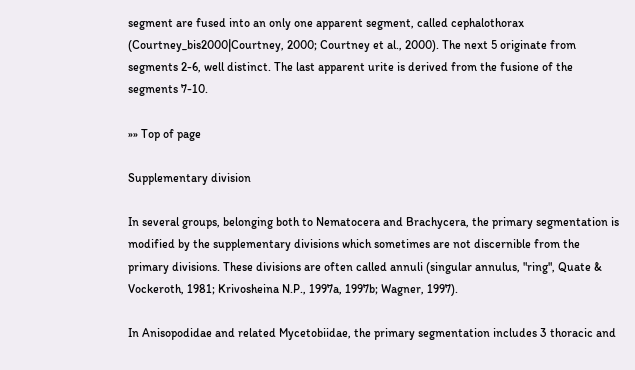segment are fused into an only one apparent segment, called cephalothorax (Courtney_bis2000|Courtney, 2000; Courtney et al., 2000). The next 5 originate from segments 2-6, well distinct. The last apparent urite is derived from the fusione of the segments 7-10.

»» Top of page

Supplementary division

In several groups, belonging both to Nematocera and Brachycera, the primary segmentation is modified by the supplementary divisions which sometimes are not discernible from the primary divisions. These divisions are often called annuli (singular annulus, "ring", Quate & Vockeroth, 1981; Krivosheina N.P., 1997a, 1997b; Wagner, 1997).

In Anisopodidae and related Mycetobiidae, the primary segmentation includes 3 thoracic and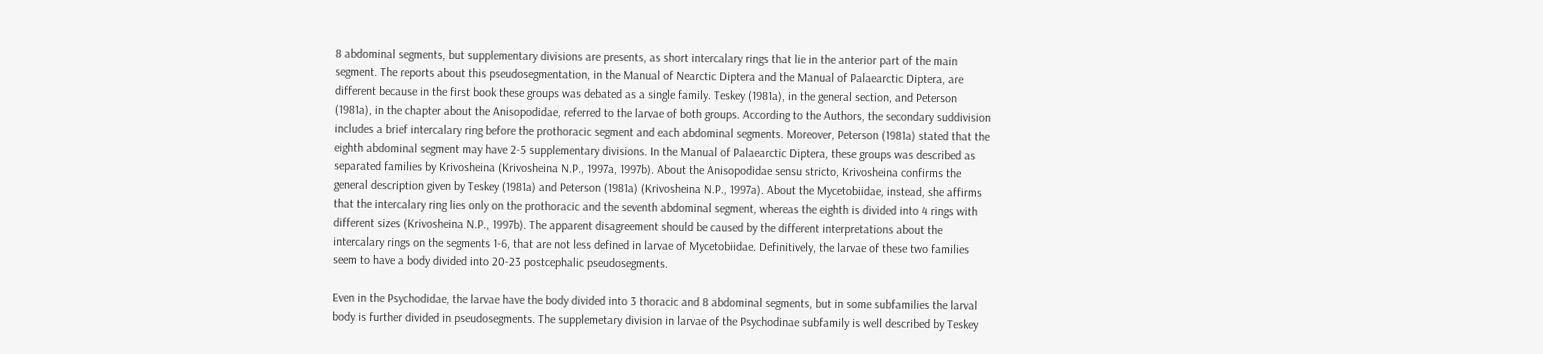8 abdominal segments, but supplementary divisions are presents, as short intercalary rings that lie in the anterior part of the main segment. The reports about this pseudosegmentation, in the Manual of Nearctic Diptera and the Manual of Palaearctic Diptera, are different because in the first book these groups was debated as a single family. Teskey (1981a), in the general section, and Peterson (1981a), in the chapter about the Anisopodidae, referred to the larvae of both groups. According to the Authors, the secondary suddivision includes a brief intercalary ring before the prothoracic segment and each abdominal segments. Moreover, Peterson (1981a) stated that the eighth abdominal segment may have 2-5 supplementary divisions. In the Manual of Palaearctic Diptera, these groups was described as separated families by Krivosheina (Krivosheina N.P., 1997a, 1997b). About the Anisopodidae sensu stricto, Krivosheina confirms the general description given by Teskey (1981a) and Peterson (1981a) (Krivosheina N.P., 1997a). About the Mycetobiidae, instead, she affirms that the intercalary ring lies only on the prothoracic and the seventh abdominal segment, whereas the eighth is divided into 4 rings with different sizes (Krivosheina N.P., 1997b). The apparent disagreement should be caused by the different interpretations about the intercalary rings on the segments 1-6, that are not less defined in larvae of Mycetobiidae. Definitively, the larvae of these two families seem to have a body divided into 20-23 postcephalic pseudosegments.

Even in the Psychodidae, the larvae have the body divided into 3 thoracic and 8 abdominal segments, but in some subfamilies the larval body is further divided in pseudosegments. The supplemetary division in larvae of the Psychodinae subfamily is well described by Teskey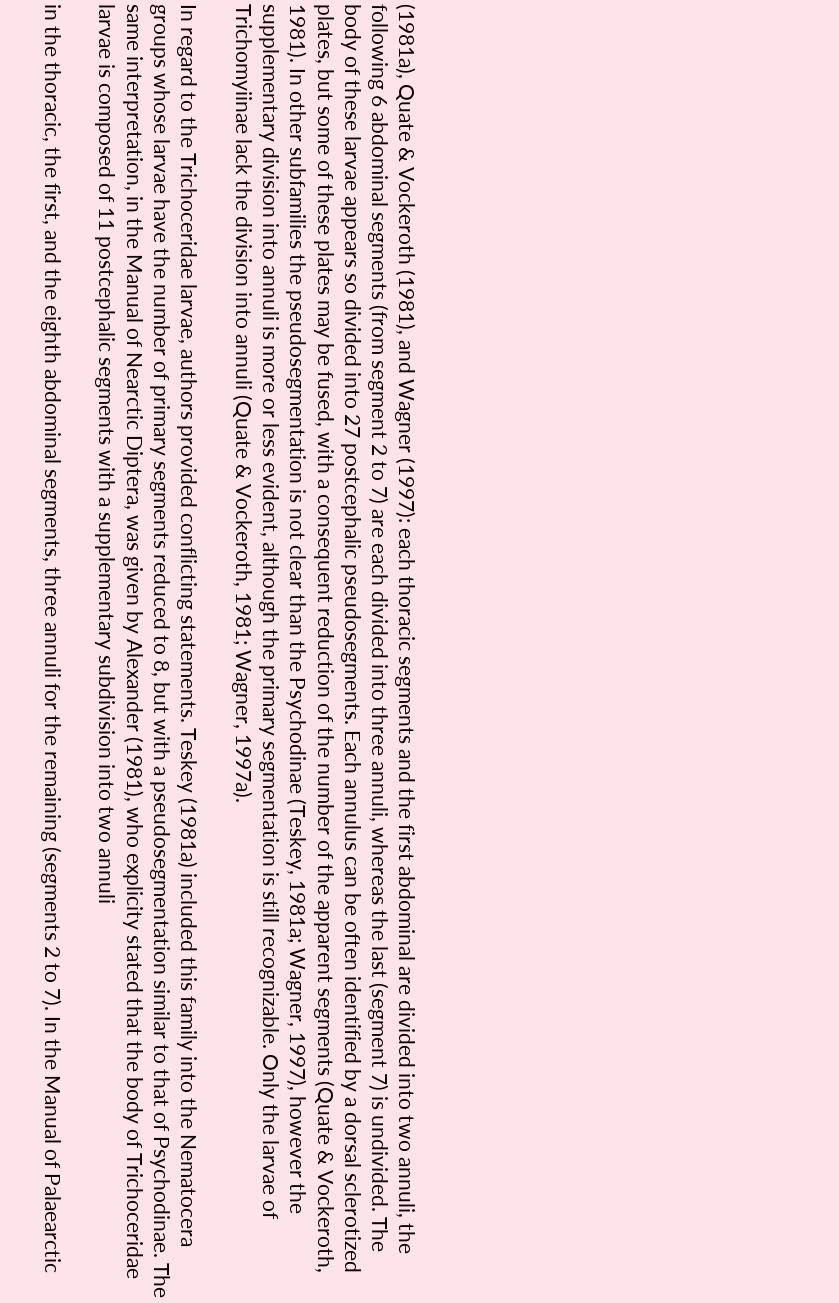(1981a), Quate & Vockeroth (1981), and Wagner (1997): each thoracic segments and the first abdominal are divided into two annuli, the following 6 abdominal segments (from segment 2 to 7) are each divided into three annuli, whereas the last (segment 7) is undivided. The body of these larvae appears so divided into 27 postcephalic pseudosegments. Each annulus can be often identified by a dorsal sclerotized plates, but some of these plates may be fused, with a consequent reduction of the number of the apparent segments (Quate & Vockeroth, 1981). In other subfamilies the pseudosegmentation is not clear than the Psychodinae (Teskey, 1981a; Wagner, 1997), however the supplementary division into annuli is more or less evident, although the primary segmentation is still recognizable. Only the larvae of Trichomyiinae lack the division into annuli (Quate & Vockeroth, 1981; Wagner, 1997a).

In regard to the Trichoceridae larvae, authors provided conflicting statements. Teskey (1981a) included this family into the Nematocera groups whose larvae have the number of primary segments reduced to 8, but with a pseudosegmentation similar to that of Psychodinae. The same interpretation, in the Manual of Nearctic Diptera, was given by Alexander (1981), who explicity stated that the body of Trichoceridae larvae is composed of 11 postcephalic segments with a supplementary subdivision into two annuli

in the thoracic, the first, and the eighth abdominal segments, three annuli for the remaining (segments 2 to 7). In the Manual of Palaearctic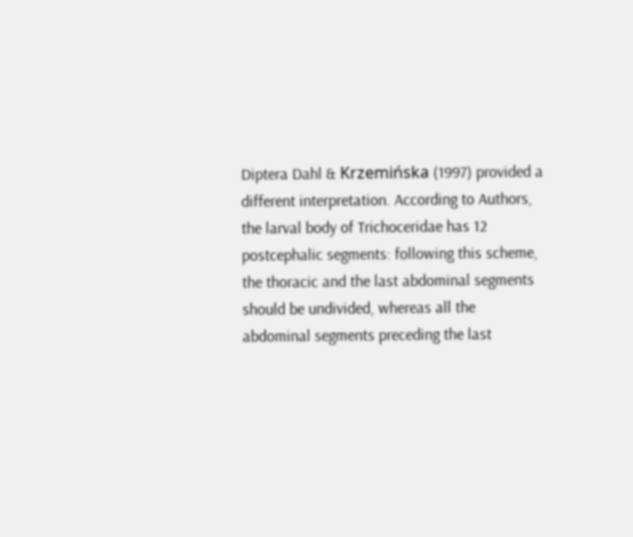Diptera Dahl & Krzemińska (1997) provided a different interpretation. According to Authors, the larval body of Trichoceridae has 12 postcephalic segments: following this scheme, the thoracic and the last abdominal segments should be undivided, whereas all the abdominal segments preceding the last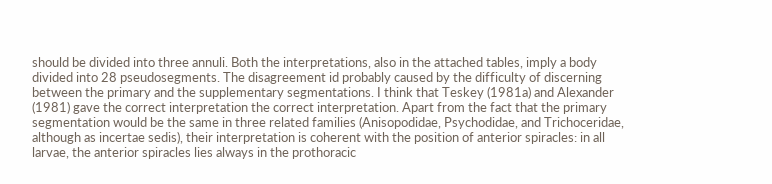should be divided into three annuli. Both the interpretations, also in the attached tables, imply a body divided into 28 pseudosegments. The disagreement id probably caused by the difficulty of discerning between the primary and the supplementary segmentations. I think that Teskey (1981a) and Alexander (1981) gave the correct interpretation the correct interpretation. Apart from the fact that the primary segmentation would be the same in three related families (Anisopodidae, Psychodidae, and Trichoceridae, although as incertae sedis), their interpretation is coherent with the position of anterior spiracles: in all larvae, the anterior spiracles lies always in the prothoracic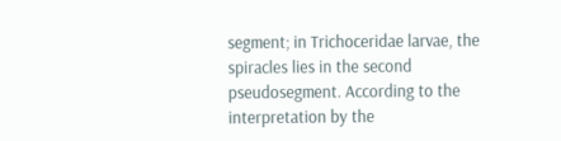segment; in Trichoceridae larvae, the spiracles lies in the second pseudosegment. According to the interpretation by the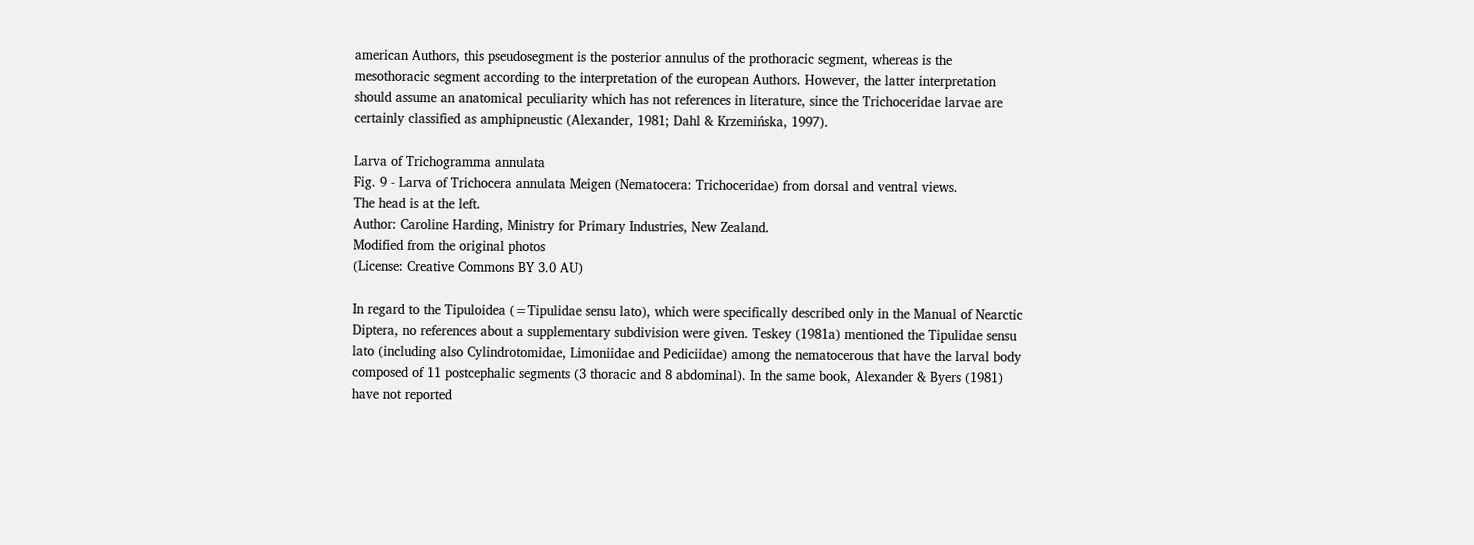american Authors, this pseudosegment is the posterior annulus of the prothoracic segment, whereas is the mesothoracic segment according to the interpretation of the european Authors. However, the latter interpretation should assume an anatomical peculiarity which has not references in literature, since the Trichoceridae larvae are certainly classified as amphipneustic (Alexander, 1981; Dahl & Krzemińska, 1997).

Larva of Trichogramma annulata
Fig. 9 - Larva of Trichocera annulata Meigen (Nematocera: Trichoceridae) from dorsal and ventral views.
The head is at the left.
Author: Caroline Harding, Ministry for Primary Industries, New Zealand.
Modified from the original photos
(License: Creative Commons BY 3.0 AU)

In regard to the Tipuloidea (=Tipulidae sensu lato), which were specifically described only in the Manual of Nearctic Diptera, no references about a supplementary subdivision were given. Teskey (1981a) mentioned the Tipulidae sensu lato (including also Cylindrotomidae, Limoniidae and Pediciidae) among the nematocerous that have the larval body composed of 11 postcephalic segments (3 thoracic and 8 abdominal). In the same book, Alexander & Byers (1981) have not reported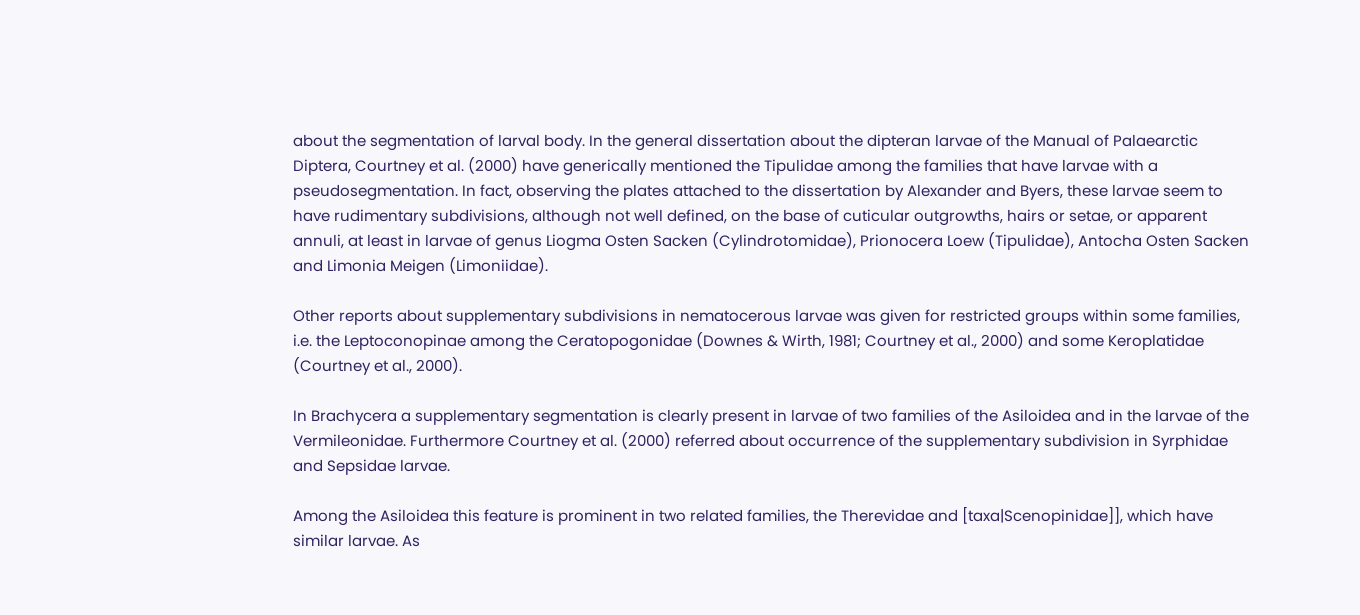about the segmentation of larval body. In the general dissertation about the dipteran larvae of the Manual of Palaearctic Diptera, Courtney et al. (2000) have generically mentioned the Tipulidae among the families that have larvae with a pseudosegmentation. In fact, observing the plates attached to the dissertation by Alexander and Byers, these larvae seem to have rudimentary subdivisions, although not well defined, on the base of cuticular outgrowths, hairs or setae, or apparent annuli, at least in larvae of genus Liogma Osten Sacken (Cylindrotomidae), Prionocera Loew (Tipulidae), Antocha Osten Sacken and Limonia Meigen (Limoniidae).

Other reports about supplementary subdivisions in nematocerous larvae was given for restricted groups within some families, i.e. the Leptoconopinae among the Ceratopogonidae (Downes & Wirth, 1981; Courtney et al., 2000) and some Keroplatidae (Courtney et al., 2000).

In Brachycera a supplementary segmentation is clearly present in larvae of two families of the Asiloidea and in the larvae of the Vermileonidae. Furthermore Courtney et al. (2000) referred about occurrence of the supplementary subdivision in Syrphidae and Sepsidae larvae.

Among the Asiloidea this feature is prominent in two related families, the Therevidae and [taxa|Scenopinidae]], which have similar larvae. As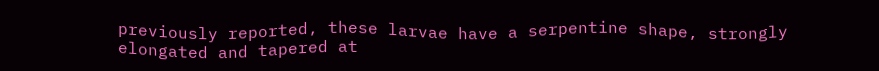previously reported, these larvae have a serpentine shape, strongly elongated and tapered at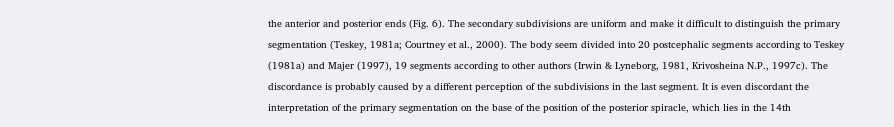the anterior and posterior ends (Fig. 6). The secondary subdivisions are uniform and make it difficult to distinguish the primary segmentation (Teskey, 1981a; Courtney et al., 2000). The body seem divided into 20 postcephalic segments according to Teskey (1981a) and Majer (1997), 19 segments according to other authors (Irwin & Lyneborg, 1981, Krivosheina N.P., 1997c). The discordance is probably caused by a different perception of the subdivisions in the last segment. It is even discordant the interpretation of the primary segmentation on the base of the position of the posterior spiracle, which lies in the 14th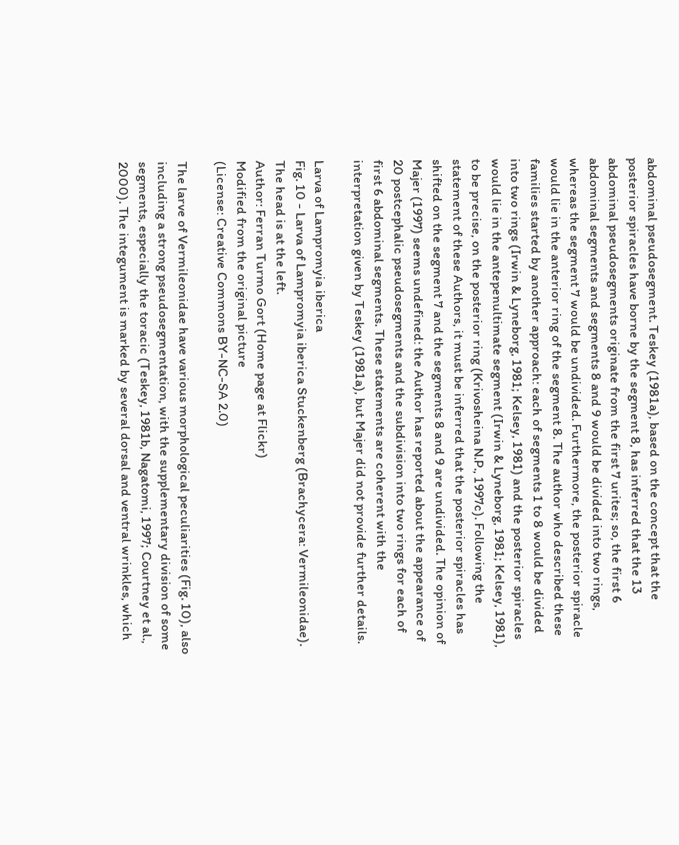abdominal pseudosegment. Teskey (1981a), based on the concept that the posterior spiracles have borne by the segment 8, has inferred that the 13 abdominal pseudosegments originate from the first 7 urites; so, the first 6 abdominal segments and segments 8 and 9 would be divided into two rings, whereas the segment 7 would be undivided. Furthermore, the posterior spiracle would lie in the anterior ring of the segment 8. The author who described these families started by another approach: each of segments 1 to 8 would be divided into two rings (Irwin & Lyneborg, 1981; Kelsey, 1981) and the posterior spiracles would lie in the antepenultimate segment (Irwin & Lyneborg, 1981; Kelsey, 1981), to be precise, on the posterior ring (Krivosheina N.P., 1997c). Following the statement of these Authors, it must be inferred that the posterior spiracles has shifted on the segment 7 and the segments 8 and 9 are undivided. The opinion of Majer (1997) seems undefined: the Author has reported about the appearance of 20 postcephalic pseudosegments and the subdivision into two rings for each of first 6 abdominal segments. These statements are coherent with the interpretation given by Teskey (1981a), but Majer did not provide further details.

Larva of Lampromyia iberica
Fig. 10 - Larva of Lampromyia iberica Stuckenberg (Brachycera: Vermileonidae).
The head is at the left.
Author: Ferran Turmo Gort (Home page at Flickr)
Modified from the original picture
(License: Creative Commons BY-NC-SA 2.0)

The larve of Vermileonidae have various morphological peculiarities (Fig. 10), also including a strong pseudosegmentation, with the supplementary division of some segments, especially the toracic (Teskey, 1981b, Nagatomi, 1997; Courtney et al., 2000). The integument is marked by several dorsal and ventral wrinkles, which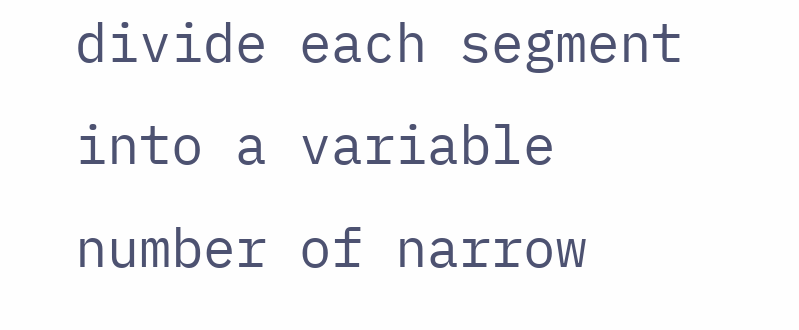divide each segment into a variable number of narrow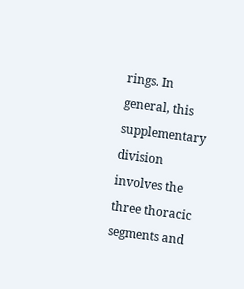rings. In general, this supplementary division involves the three thoracic segments and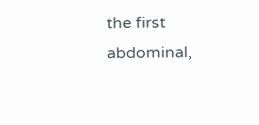the first abdominal,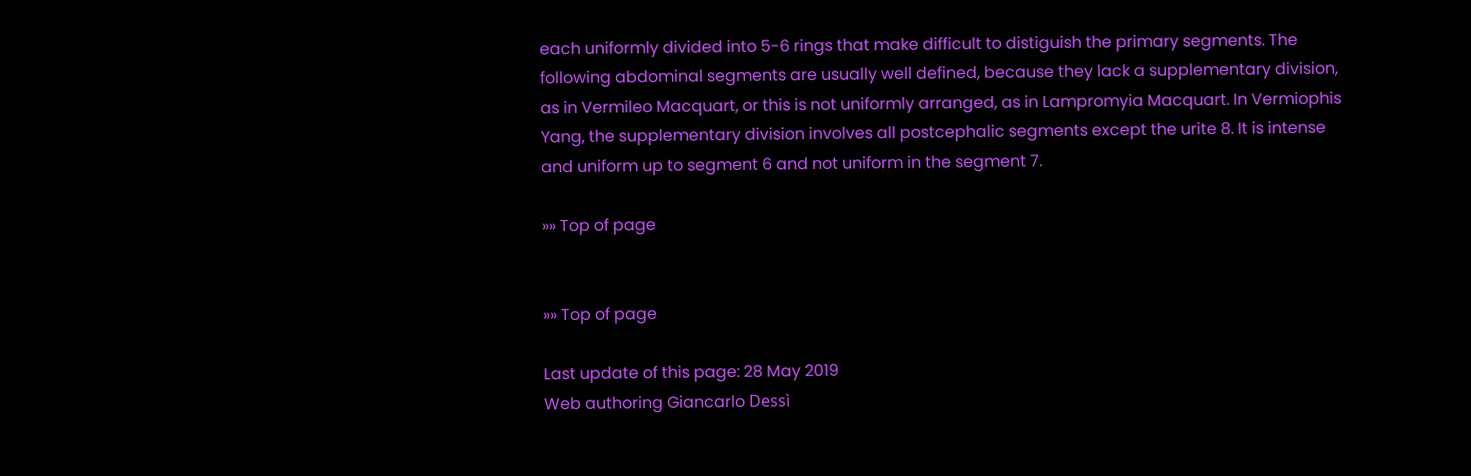each uniformly divided into 5-6 rings that make difficult to distiguish the primary segments. The following abdominal segments are usually well defined, because they lack a supplementary division, as in Vermileo Macquart, or this is not uniformly arranged, as in Lampromyia Macquart. In Vermiophis Yang, the supplementary division involves all postcephalic segments except the urite 8. It is intense and uniform up to segment 6 and not uniform in the segment 7.

»» Top of page


»» Top of page

Last update of this page: 28 May 2019
Web authoring Giancarlo Dessì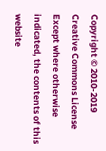Copyright © 2010-2019
Creative Commons License
Except where otherwise indicated, the contents of this website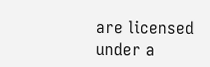are licensed under a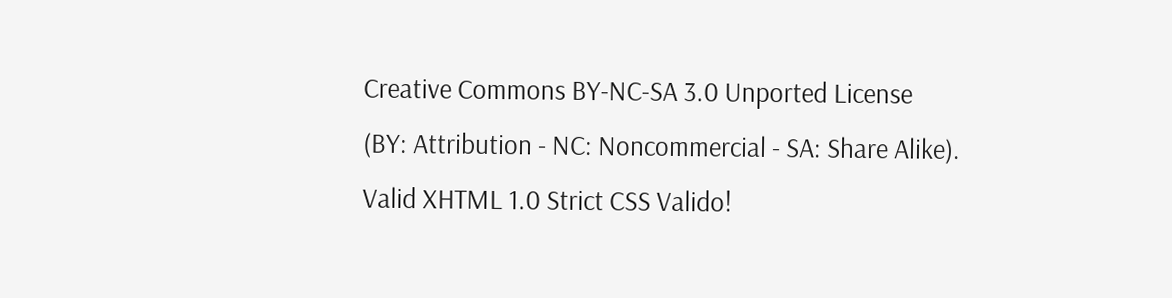Creative Commons BY-NC-SA 3.0 Unported License
(BY: Attribution - NC: Noncommercial - SA: Share Alike).
Valid XHTML 1.0 Strict CSS Valido!